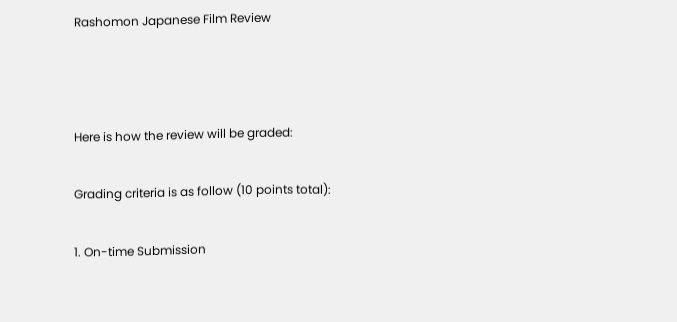Rashomon Japanese Film Review



Here is how the review will be graded:

Grading criteria is as follow (10 points total):

1. On-time Submission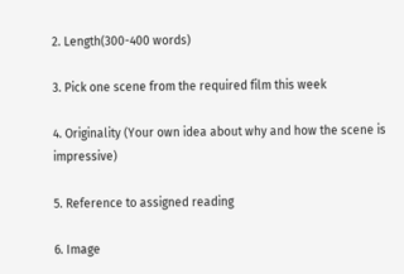2. Length(300-400 words)

3. Pick one scene from the required film this week

4. Originality (Your own idea about why and how the scene is impressive)

5. Reference to assigned reading

6. Image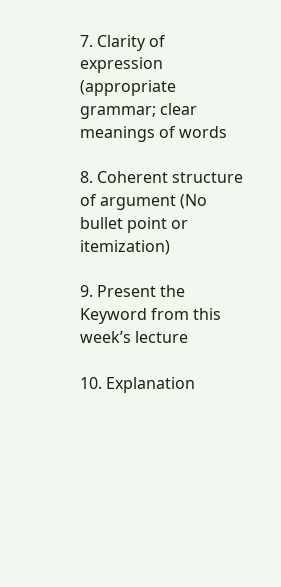7. Clarity of expression (appropriate grammar; clear meanings of words

8. Coherent structure of argument (No bullet point or itemization)

9. Present the Keyword from this week’s lecture

10. Explanation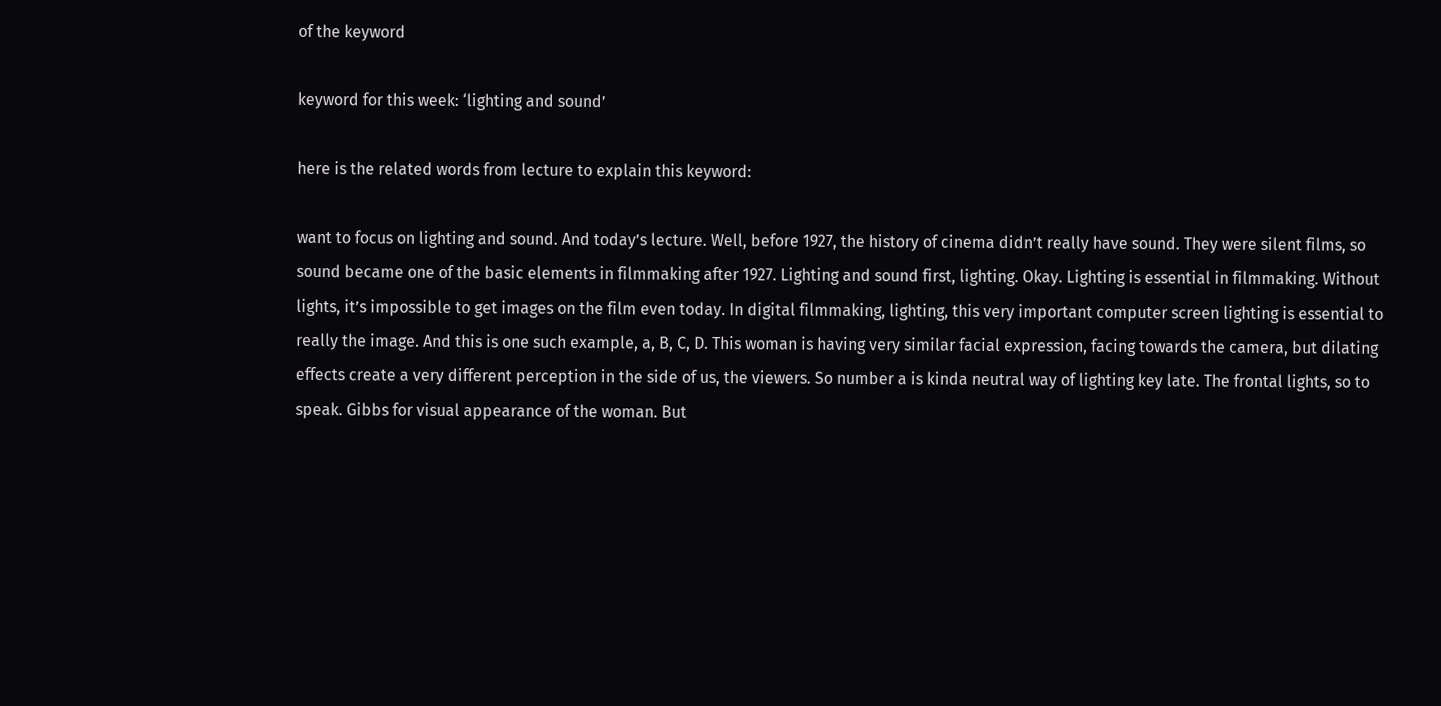of the keyword

keyword for this week: ‘lighting and sound’

here is the related words from lecture to explain this keyword:

want to focus on lighting and sound. And today’s lecture. Well, before 1927, the history of cinema didn’t really have sound. They were silent films, so sound became one of the basic elements in filmmaking after 1927. Lighting and sound first, lighting. Okay. Lighting is essential in filmmaking. Without lights, it’s impossible to get images on the film even today. In digital filmmaking, lighting, this very important computer screen lighting is essential to really the image. And this is one such example, a, B, C, D. This woman is having very similar facial expression, facing towards the camera, but dilating effects create a very different perception in the side of us, the viewers. So number a is kinda neutral way of lighting key late. The frontal lights, so to speak. Gibbs for visual appearance of the woman. But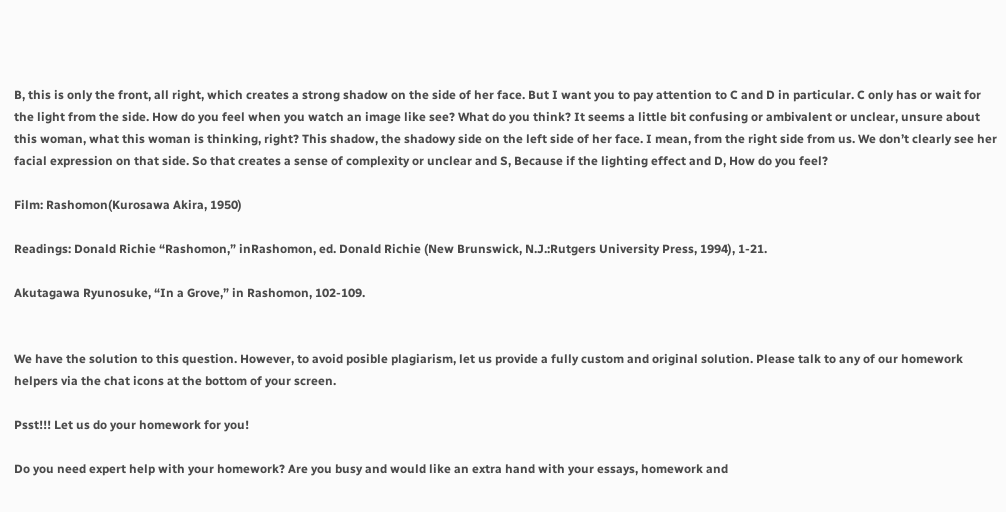B, this is only the front, all right, which creates a strong shadow on the side of her face. But I want you to pay attention to C and D in particular. C only has or wait for the light from the side. How do you feel when you watch an image like see? What do you think? It seems a little bit confusing or ambivalent or unclear, unsure about this woman, what this woman is thinking, right? This shadow, the shadowy side on the left side of her face. I mean, from the right side from us. We don’t clearly see her facial expression on that side. So that creates a sense of complexity or unclear and S, Because if the lighting effect and D, How do you feel?

Film: Rashomon(Kurosawa Akira, 1950)

Readings: Donald Richie “Rashomon,” inRashomon, ed. Donald Richie (New Brunswick, N.J.:Rutgers University Press, 1994), 1-21.

Akutagawa Ryunosuke, “In a Grove,” in Rashomon, 102-109.


We have the solution to this question. However, to avoid posible plagiarism, let us provide a fully custom and original solution. Please talk to any of our homework helpers via the chat icons at the bottom of your screen.

Psst!!! Let us do your homework for you!

Do you need expert help with your homework? Are you busy and would like an extra hand with your essays, homework and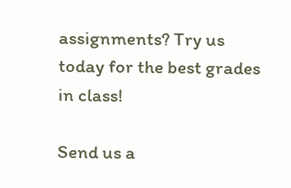assignments? Try us today for the best grades in class!

Send us a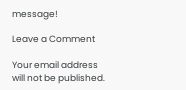message!

Leave a Comment

Your email address will not be published.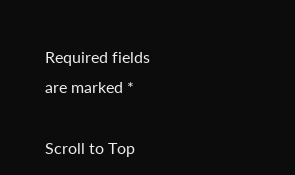Required fields are marked *

Scroll to Top